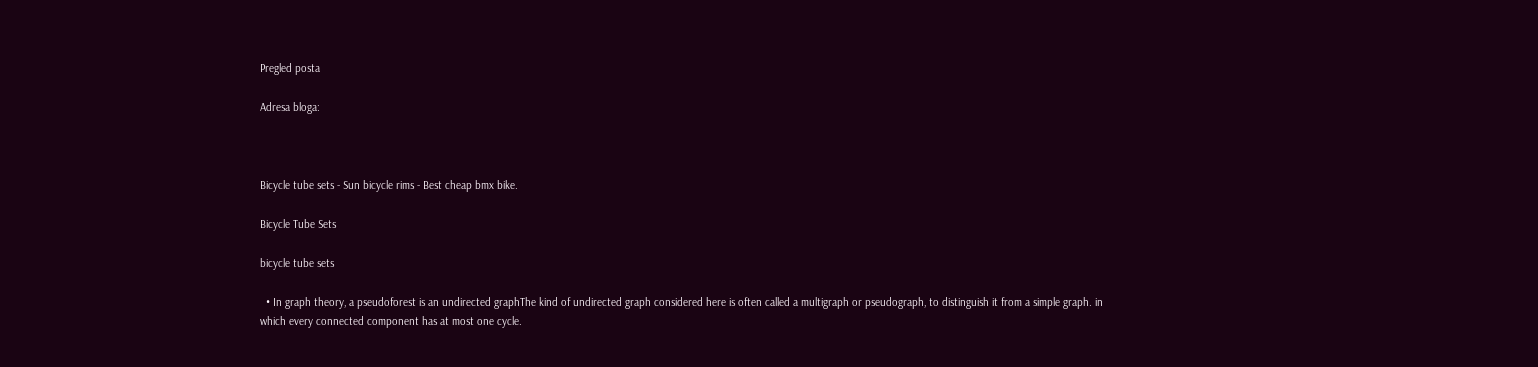Pregled posta

Adresa bloga:



Bicycle tube sets - Sun bicycle rims - Best cheap bmx bike.

Bicycle Tube Sets

bicycle tube sets

  • In graph theory, a pseudoforest is an undirected graphThe kind of undirected graph considered here is often called a multigraph or pseudograph, to distinguish it from a simple graph. in which every connected component has at most one cycle.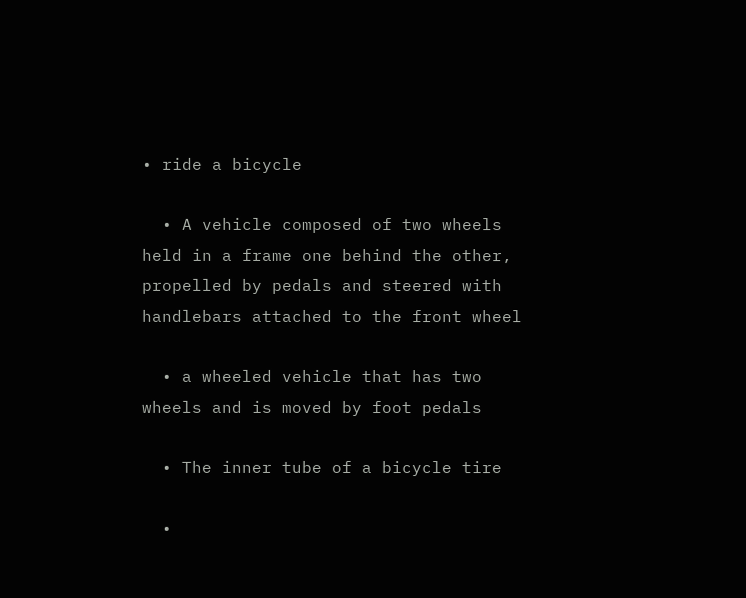• ride a bicycle

  • A vehicle composed of two wheels held in a frame one behind the other, propelled by pedals and steered with handlebars attached to the front wheel

  • a wheeled vehicle that has two wheels and is moved by foot pedals

  • The inner tube of a bicycle tire

  •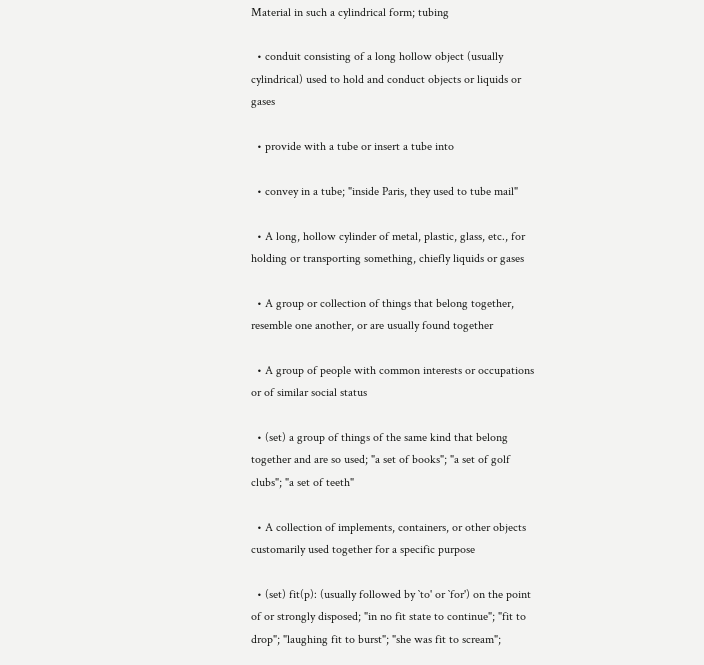Material in such a cylindrical form; tubing

  • conduit consisting of a long hollow object (usually cylindrical) used to hold and conduct objects or liquids or gases

  • provide with a tube or insert a tube into

  • convey in a tube; "inside Paris, they used to tube mail"

  • A long, hollow cylinder of metal, plastic, glass, etc., for holding or transporting something, chiefly liquids or gases

  • A group or collection of things that belong together, resemble one another, or are usually found together

  • A group of people with common interests or occupations or of similar social status

  • (set) a group of things of the same kind that belong together and are so used; "a set of books"; "a set of golf clubs"; "a set of teeth"

  • A collection of implements, containers, or other objects customarily used together for a specific purpose

  • (set) fit(p): (usually followed by `to' or `for') on the point of or strongly disposed; "in no fit state to continue"; "fit to drop"; "laughing fit to burst"; "she was fit to scream";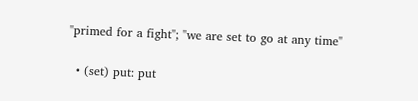"primed for a fight"; "we are set to go at any time"

  • (set) put: put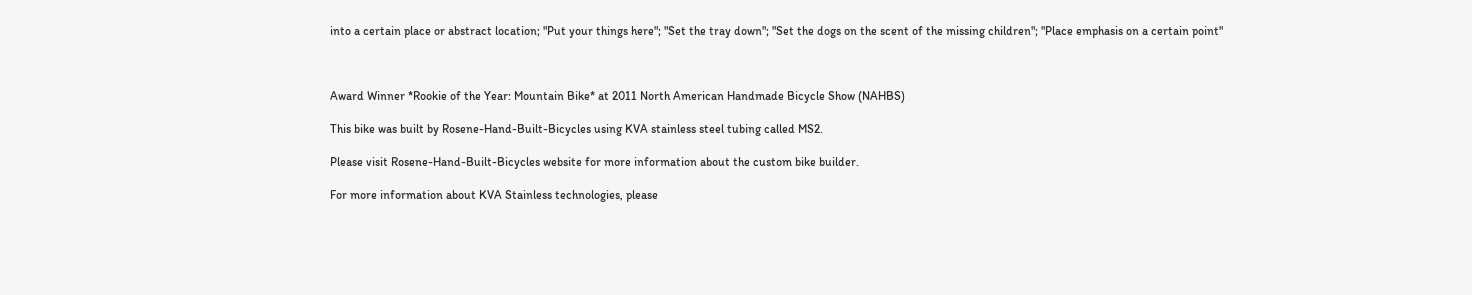into a certain place or abstract location; "Put your things here"; "Set the tray down"; "Set the dogs on the scent of the missing children"; "Place emphasis on a certain point"



Award Winner *Rookie of the Year: Mountain Bike* at 2011 North American Handmade Bicycle Show (NAHBS)

This bike was built by Rosene-Hand-Built-Bicycles using KVA stainless steel tubing called MS2.

Please visit Rosene-Hand-Built-Bicycles website for more information about the custom bike builder.

For more information about KVA Stainless technologies, please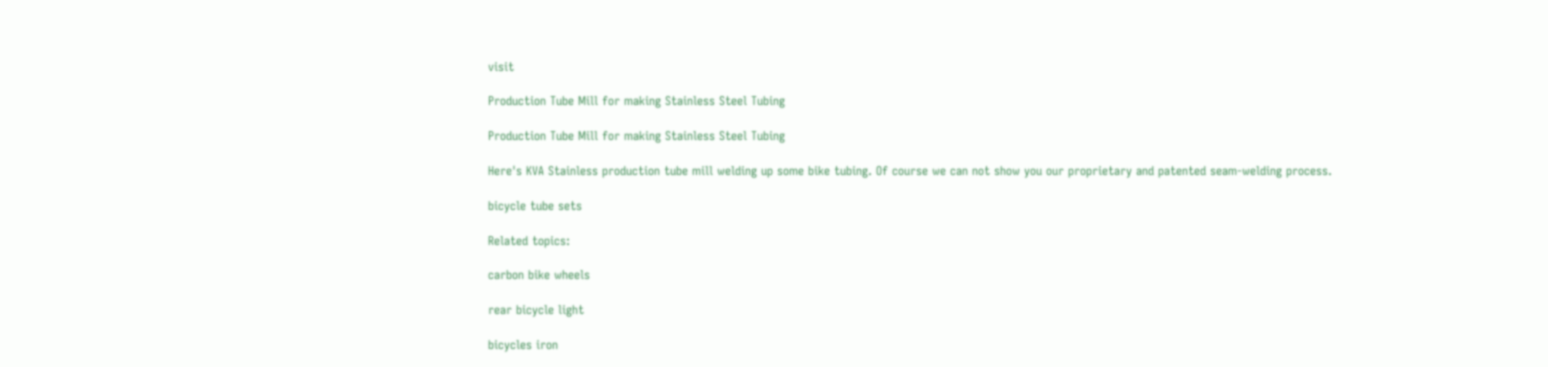visit

Production Tube Mill for making Stainless Steel Tubing

Production Tube Mill for making Stainless Steel Tubing

Here's KVA Stainless production tube mill welding up some bike tubing. Of course we can not show you our proprietary and patented seam-welding process.

bicycle tube sets

Related topics:

carbon bike wheels

rear bicycle light

bicycles iron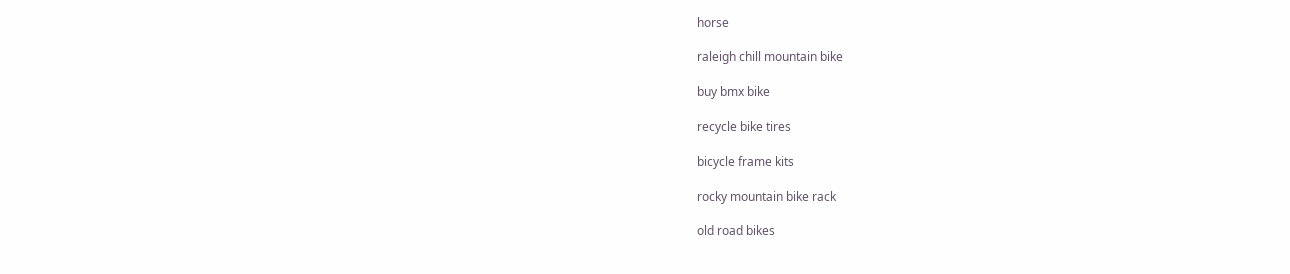horse

raleigh chill mountain bike

buy bmx bike

recycle bike tires

bicycle frame kits

rocky mountain bike rack

old road bikes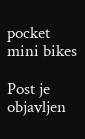pocket mini bikes

Post je objavljen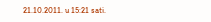21.10.2011. u 15:21 sati.